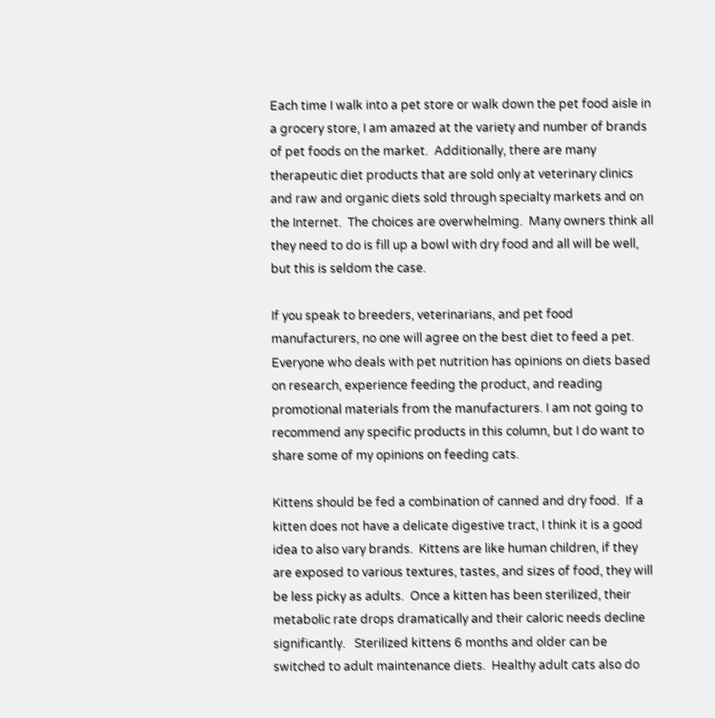Each time I walk into a pet store or walk down the pet food aisle in a grocery store, I am amazed at the variety and number of brands of pet foods on the market.  Additionally, there are many therapeutic diet products that are sold only at veterinary clinics and raw and organic diets sold through specialty markets and on the Internet.  The choices are overwhelming.  Many owners think all they need to do is fill up a bowl with dry food and all will be well, but this is seldom the case.

If you speak to breeders, veterinarians, and pet food manufacturers, no one will agree on the best diet to feed a pet.  Everyone who deals with pet nutrition has opinions on diets based on research, experience feeding the product, and reading promotional materials from the manufacturers. I am not going to recommend any specific products in this column, but I do want to share some of my opinions on feeding cats.

Kittens should be fed a combination of canned and dry food.  If a kitten does not have a delicate digestive tract, I think it is a good idea to also vary brands.  Kittens are like human children, if they are exposed to various textures, tastes, and sizes of food, they will be less picky as adults.  Once a kitten has been sterilized, their metabolic rate drops dramatically and their caloric needs decline significantly.   Sterilized kittens 6 months and older can be switched to adult maintenance diets.  Healthy adult cats also do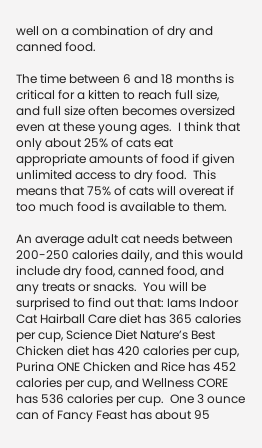well on a combination of dry and canned food.

The time between 6 and 18 months is critical for a kitten to reach full size, and full size often becomes oversized even at these young ages.  I think that only about 25% of cats eat appropriate amounts of food if given unlimited access to dry food.  This means that 75% of cats will overeat if too much food is available to them.

An average adult cat needs between 200-250 calories daily, and this would include dry food, canned food, and any treats or snacks.  You will be surprised to find out that: Iams Indoor Cat Hairball Care diet has 365 calories per cup, Science Diet Nature’s Best Chicken diet has 420 calories per cup, Purina ONE Chicken and Rice has 452 calories per cup, and Wellness CORE has 536 calories per cup.  One 3 ounce can of Fancy Feast has about 95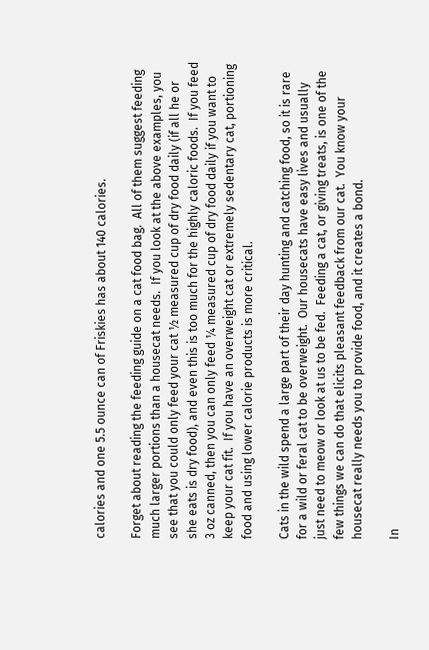calories and one 5.5 ounce can of Friskies has about 140 calories.

Forget about reading the feeding guide on a cat food bag.  All of them suggest feeding much larger portions than a housecat needs.  If you look at the above examples, you see that you could only feed your cat ½ measured cup of dry food daily (if all he or she eats is dry food), and even this is too much for the highly caloric foods.  If you feed 3 oz canned, then you can only feed ¼ measured cup of dry food daily if you want to keep your cat fit.  If you have an overweight cat or extremely sedentary cat, portioning food and using lower calorie products is more critical.

Cats in the wild spend a large part of their day hunting and catching food, so it is rare for a wild or feral cat to be overweight.  Our housecats have easy lives and usually just need to meow or look at us to be fed.  Feeding a cat, or giving treats, is one of the few things we can do that elicits pleasant feedback from our cat.  You know your housecat really needs you to provide food, and it creates a bond.

In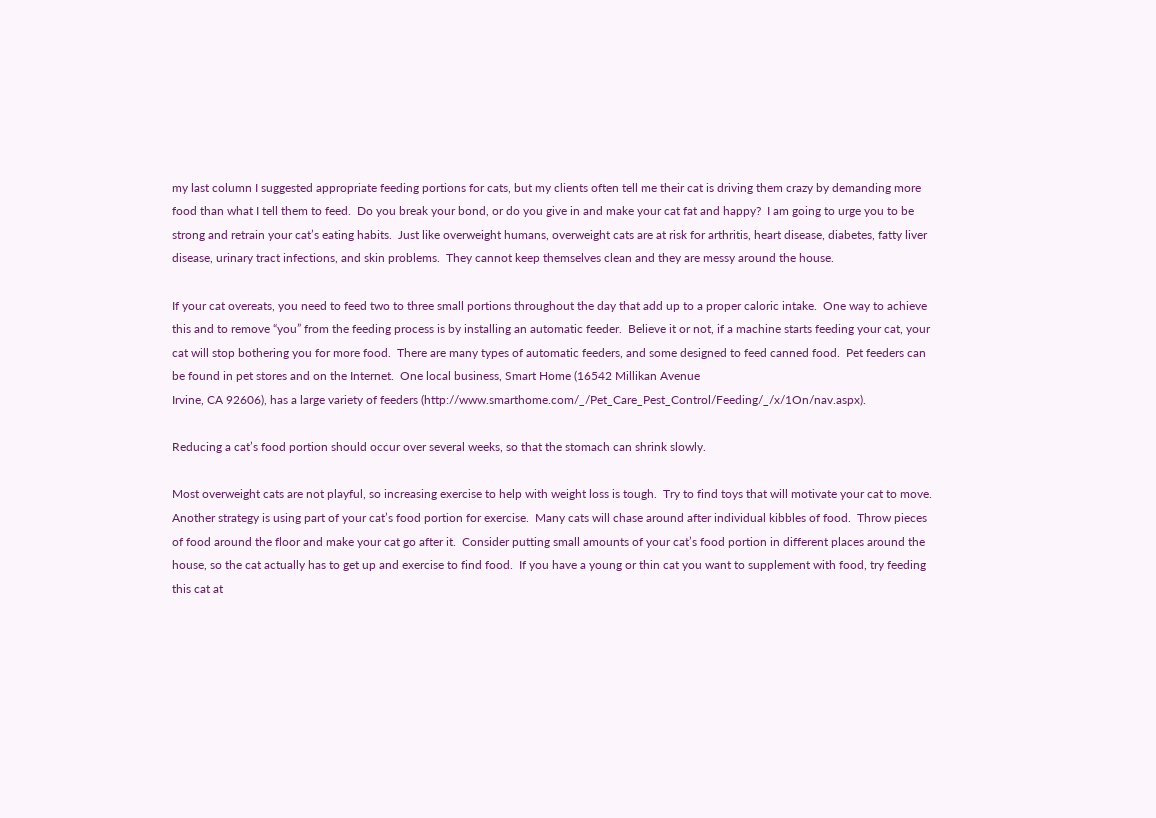my last column I suggested appropriate feeding portions for cats, but my clients often tell me their cat is driving them crazy by demanding more food than what I tell them to feed.  Do you break your bond, or do you give in and make your cat fat and happy?  I am going to urge you to be strong and retrain your cat’s eating habits.  Just like overweight humans, overweight cats are at risk for arthritis, heart disease, diabetes, fatty liver disease, urinary tract infections, and skin problems.  They cannot keep themselves clean and they are messy around the house.

If your cat overeats, you need to feed two to three small portions throughout the day that add up to a proper caloric intake.  One way to achieve this and to remove “you” from the feeding process is by installing an automatic feeder.  Believe it or not, if a machine starts feeding your cat, your cat will stop bothering you for more food.  There are many types of automatic feeders, and some designed to feed canned food.  Pet feeders can be found in pet stores and on the Internet.  One local business, Smart Home (16542 Millikan Avenue
Irvine, CA 92606), has a large variety of feeders (http://www.smarthome.com/_/Pet_Care_Pest_Control/Feeding/_/x/1On/nav.aspx).

Reducing a cat’s food portion should occur over several weeks, so that the stomach can shrink slowly.

Most overweight cats are not playful, so increasing exercise to help with weight loss is tough.  Try to find toys that will motivate your cat to move.  Another strategy is using part of your cat’s food portion for exercise.  Many cats will chase around after individual kibbles of food.  Throw pieces of food around the floor and make your cat go after it.  Consider putting small amounts of your cat’s food portion in different places around the house, so the cat actually has to get up and exercise to find food.  If you have a young or thin cat you want to supplement with food, try feeding this cat at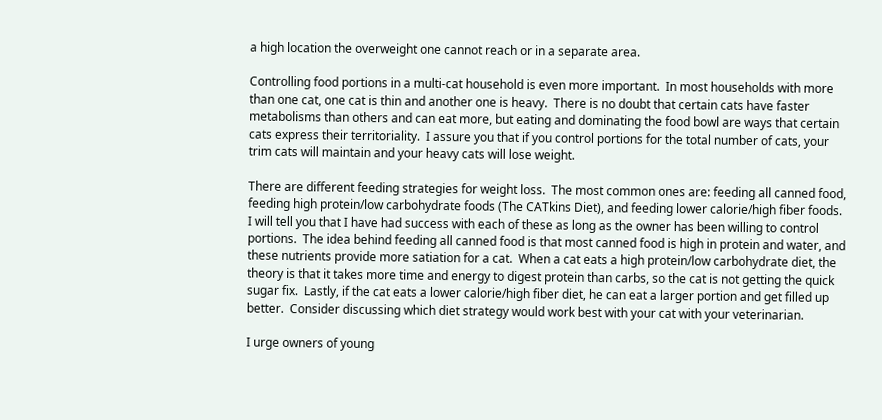a high location the overweight one cannot reach or in a separate area.

Controlling food portions in a multi-cat household is even more important.  In most households with more than one cat, one cat is thin and another one is heavy.  There is no doubt that certain cats have faster metabolisms than others and can eat more, but eating and dominating the food bowl are ways that certain cats express their territoriality.  I assure you that if you control portions for the total number of cats, your trim cats will maintain and your heavy cats will lose weight.

There are different feeding strategies for weight loss.  The most common ones are: feeding all canned food, feeding high protein/low carbohydrate foods (The CATkins Diet), and feeding lower calorie/high fiber foods.  I will tell you that I have had success with each of these as long as the owner has been willing to control portions.  The idea behind feeding all canned food is that most canned food is high in protein and water, and these nutrients provide more satiation for a cat.  When a cat eats a high protein/low carbohydrate diet, the theory is that it takes more time and energy to digest protein than carbs, so the cat is not getting the quick sugar fix.  Lastly, if the cat eats a lower calorie/high fiber diet, he can eat a larger portion and get filled up better.  Consider discussing which diet strategy would work best with your cat with your veterinarian.

I urge owners of young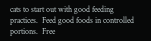cats to start out with good feeding practices.  Feed good foods in controlled portions.  Free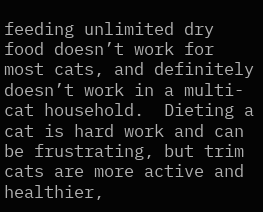feeding unlimited dry food doesn’t work for most cats, and definitely doesn’t work in a multi-cat household.  Dieting a cat is hard work and can be frustrating, but trim cats are more active and healthier,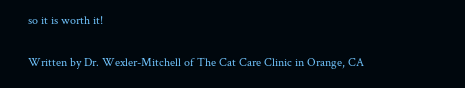so it is worth it!

Written by Dr. Wexler-Mitchell of The Cat Care Clinic in Orange, CA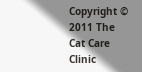Copyright © 2011 The Cat Care Clinic